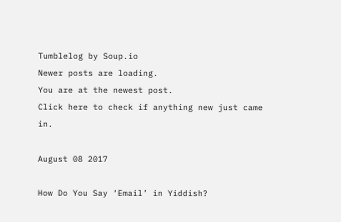Tumblelog by Soup.io
Newer posts are loading.
You are at the newest post.
Click here to check if anything new just came in.

August 08 2017

How Do You Say ‘Email’ in Yiddish?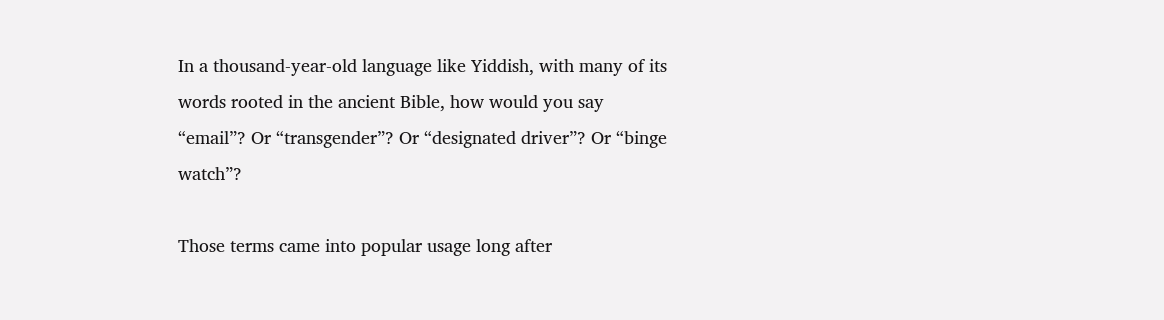In a thousand-year-old language like Yiddish, with many of its words rooted in the ancient Bible, how would you say “email”? Or “transgender”? Or “designated driver”? Or “binge watch”?

Those terms came into popular usage long after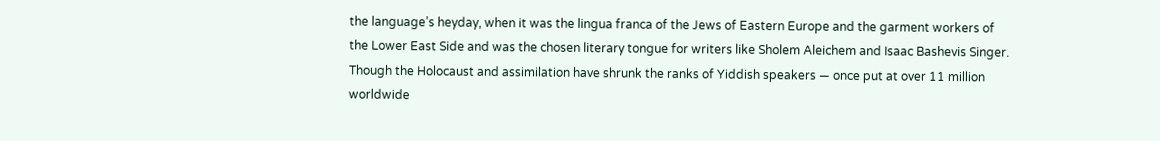the language’s heyday, when it was the lingua franca of the Jews of Eastern Europe and the garment workers of the Lower East Side and was the chosen literary tongue for writers like Sholem Aleichem and Isaac Bashevis Singer. Though the Holocaust and assimilation have shrunk the ranks of Yiddish speakers — once put at over 11 million worldwide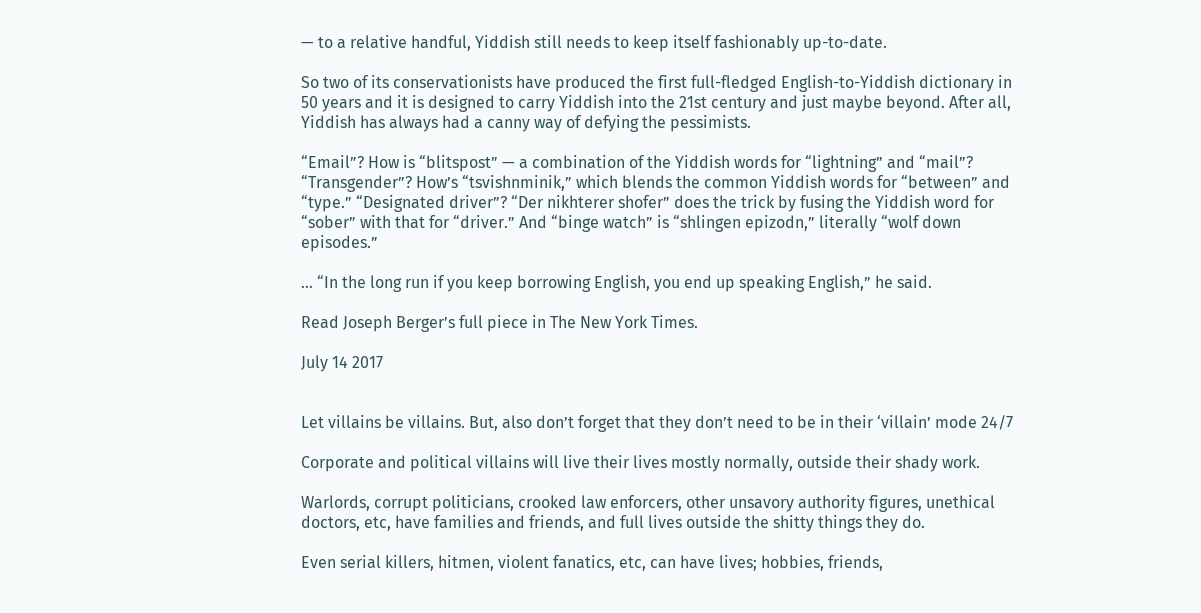— to a relative handful, Yiddish still needs to keep itself fashionably up-to-date.

So two of its conservationists have produced the first full-fledged English-to-Yiddish dictionary in 50 years and it is designed to carry Yiddish into the 21st century and just maybe beyond. After all, Yiddish has always had a canny way of defying the pessimists.

“Email”? How is “blitspost” — a combination of the Yiddish words for “lightning” and “mail”? “Transgender”? How’s “tsvishnminik,” which blends the common Yiddish words for “between” and “type.” “Designated driver”? “Der nikhterer shofer” does the trick by fusing the Yiddish word for “sober” with that for “driver.” And “binge watch” is “shlingen epizodn,” literally “wolf down episodes.”

… “In the long run if you keep borrowing English, you end up speaking English,” he said.

Read Joseph Berger’s full piece in The New York Times.

July 14 2017


Let villains be villains. But, also don’t forget that they don’t need to be in their ‘villain’ mode 24/7

Corporate and political villains will live their lives mostly normally, outside their shady work.

Warlords, corrupt politicians, crooked law enforcers, other unsavory authority figures, unethical doctors, etc, have families and friends, and full lives outside the shitty things they do.

Even serial killers, hitmen, violent fanatics, etc, can have lives; hobbies, friends,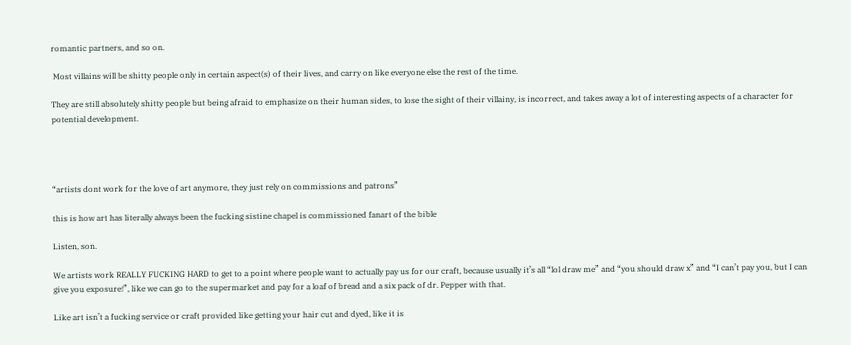romantic partners, and so on.

 Most villains will be shitty people only in certain aspect(s) of their lives, and carry on like everyone else the rest of the time.

They are still absolutely shitty people but being afraid to emphasize on their human sides, to lose the sight of their villainy, is incorrect, and takes away a lot of interesting aspects of a character for potential development.




“artists dont work for the love of art anymore, they just rely on commissions and patrons”

this is how art has literally always been the fucking sistine chapel is commissioned fanart of the bible

Listen, son.

We artists work REALLY FUCKING HARD to get to a point where people want to actually pay us for our craft, because usually it’s all “lol draw me” and “you should draw x” and “I can’t pay you, but I can give you exposure!”, like we can go to the supermarket and pay for a loaf of bread and a six pack of dr. Pepper with that.

Like art isn’t a fucking service or craft provided like getting your hair cut and dyed, like it is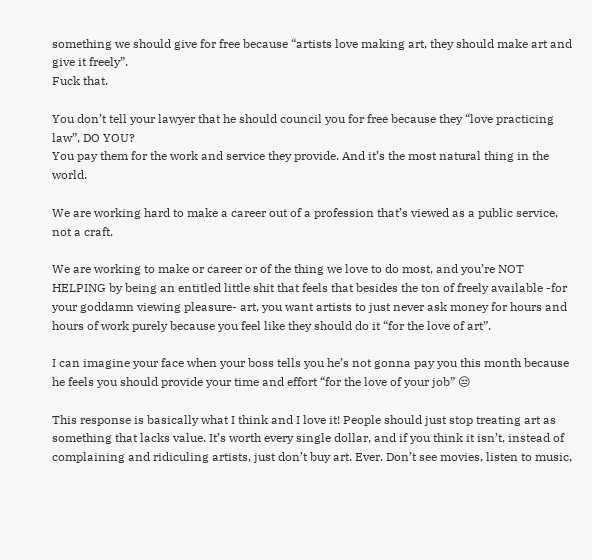something we should give for free because “artists love making art, they should make art and give it freely”.
Fuck that.

You don’t tell your lawyer that he should council you for free because they “love practicing law”, DO YOU?
You pay them for the work and service they provide. And it’s the most natural thing in the world.

We are working hard to make a career out of a profession that’s viewed as a public service, not a craft.

We are working to make or career or of the thing we love to do most, and you’re NOT HELPING by being an entitled little shit that feels that besides the ton of freely available -for your goddamn viewing pleasure- art, you want artists to just never ask money for hours and hours of work purely because you feel like they should do it “for the love of art”.

I can imagine your face when your boss tells you he’s not gonna pay you this month because he feels you should provide your time and effort “for the love of your job” 😒

This response is basically what I think and I love it! People should just stop treating art as something that lacks value. It’s worth every single dollar, and if you think it isn’t, instead of complaining and ridiculing artists, just don’t buy art. Ever. Don’t see movies, listen to music,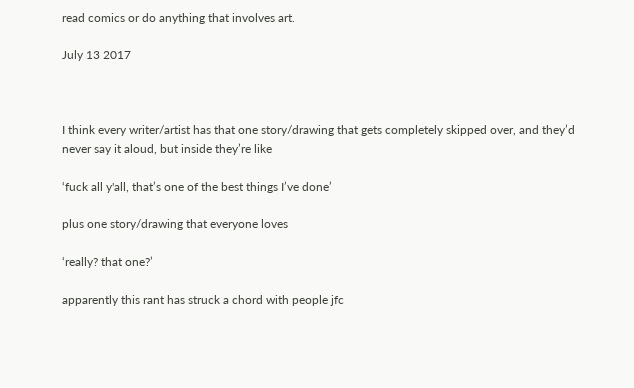read comics or do anything that involves art.

July 13 2017



I think every writer/artist has that one story/drawing that gets completely skipped over, and they’d never say it aloud, but inside they’re like

‘fuck all y'all, that’s one of the best things I’ve done’

plus one story/drawing that everyone loves

‘really? that one?’

apparently this rant has struck a chord with people jfc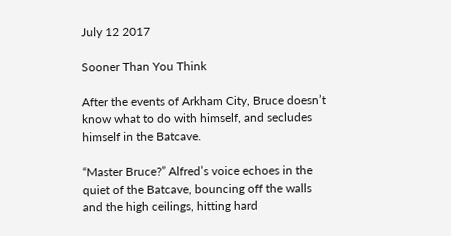July 12 2017

Sooner Than You Think

After the events of Arkham City, Bruce doesn’t know what to do with himself, and secludes himself in the Batcave.

“Master Bruce?” Alfred’s voice echoes in the quiet of the Batcave, bouncing off the walls and the high ceilings, hitting hard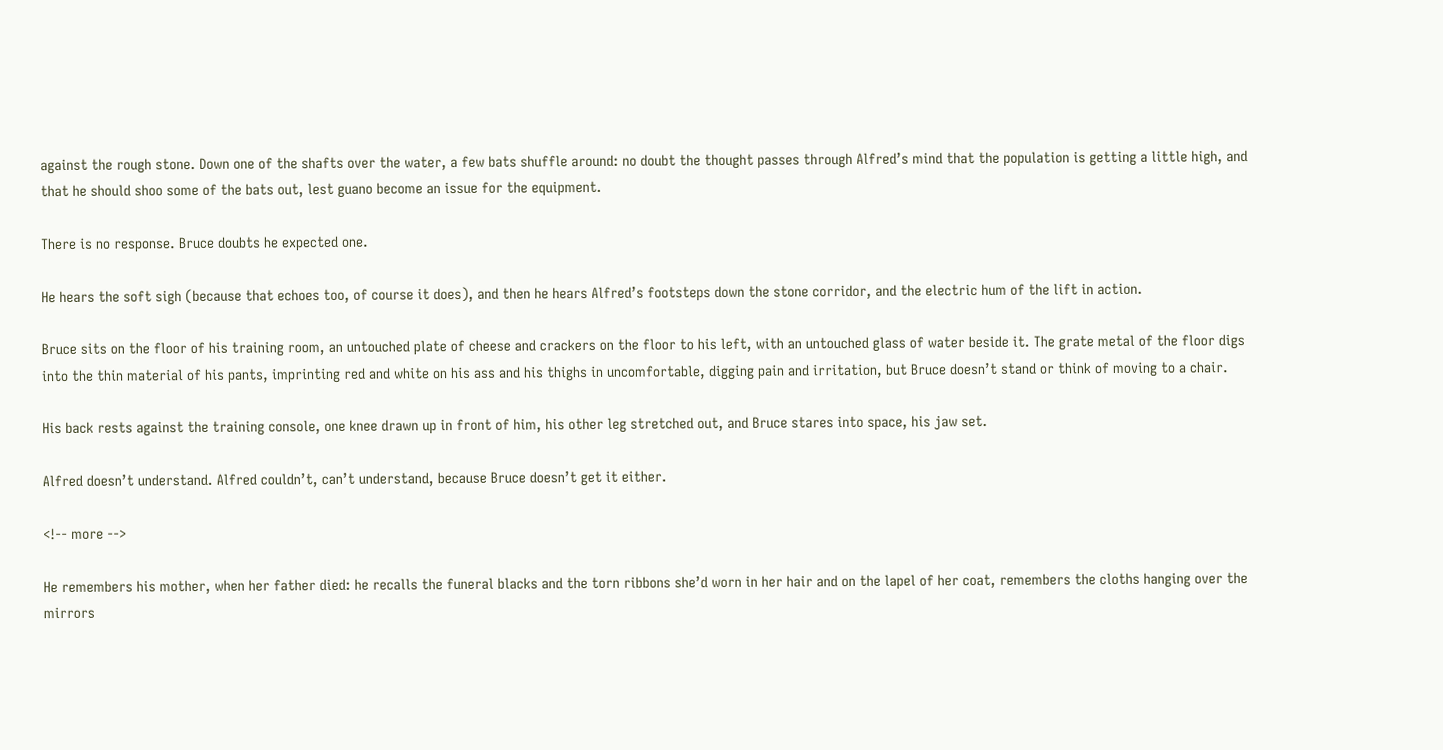against the rough stone. Down one of the shafts over the water, a few bats shuffle around: no doubt the thought passes through Alfred’s mind that the population is getting a little high, and that he should shoo some of the bats out, lest guano become an issue for the equipment.

There is no response. Bruce doubts he expected one.

He hears the soft sigh (because that echoes too, of course it does), and then he hears Alfred’s footsteps down the stone corridor, and the electric hum of the lift in action.

Bruce sits on the floor of his training room, an untouched plate of cheese and crackers on the floor to his left, with an untouched glass of water beside it. The grate metal of the floor digs into the thin material of his pants, imprinting red and white on his ass and his thighs in uncomfortable, digging pain and irritation, but Bruce doesn’t stand or think of moving to a chair.

His back rests against the training console, one knee drawn up in front of him, his other leg stretched out, and Bruce stares into space, his jaw set.

Alfred doesn’t understand. Alfred couldn’t, can’t understand, because Bruce doesn’t get it either.

<!-- more -->

He remembers his mother, when her father died: he recalls the funeral blacks and the torn ribbons she’d worn in her hair and on the lapel of her coat, remembers the cloths hanging over the mirrors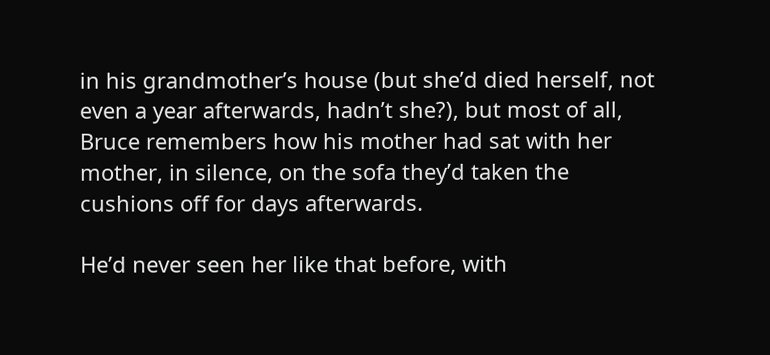in his grandmother’s house (but she’d died herself, not even a year afterwards, hadn’t she?), but most of all, Bruce remembers how his mother had sat with her mother, in silence, on the sofa they’d taken the cushions off for days afterwards.

He’d never seen her like that before, with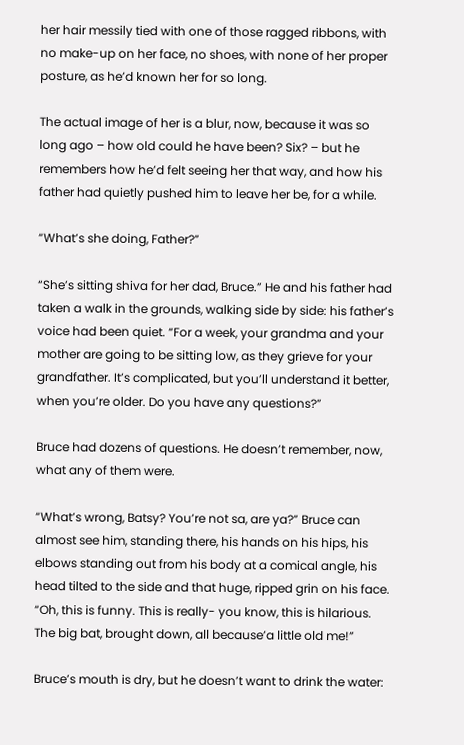her hair messily tied with one of those ragged ribbons, with no make-up on her face, no shoes, with none of her proper posture, as he’d known her for so long.

The actual image of her is a blur, now, because it was so long ago – how old could he have been? Six? – but he remembers how he’d felt seeing her that way, and how his father had quietly pushed him to leave her be, for a while.

“What’s she doing, Father?”

“She’s sitting shiva for her dad, Bruce.” He and his father had taken a walk in the grounds, walking side by side: his father’s voice had been quiet. “For a week, your grandma and your mother are going to be sitting low, as they grieve for your grandfather. It’s complicated, but you’ll understand it better, when you’re older. Do you have any questions?”

Bruce had dozens of questions. He doesn’t remember, now, what any of them were.

“What’s wrong, Batsy? You’re not sa, are ya?” Bruce can almost see him, standing there, his hands on his hips, his elbows standing out from his body at a comical angle, his head tilted to the side and that huge, ripped grin on his face. “Oh, this is funny. This is really- you know, this is hilarious. The big bat, brought down, all because’a little old me!”

Bruce’s mouth is dry, but he doesn’t want to drink the water: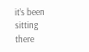it’s been sitting there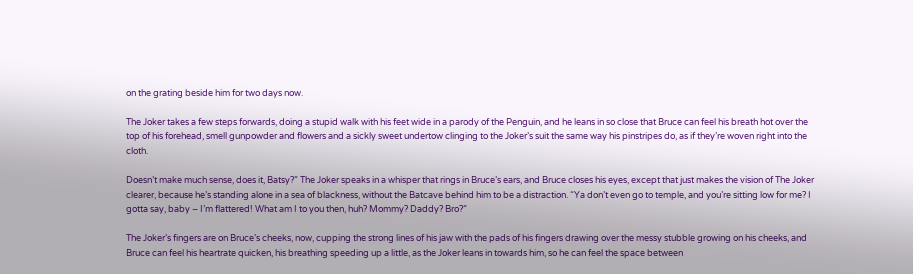on the grating beside him for two days now.

The Joker takes a few steps forwards, doing a stupid walk with his feet wide in a parody of the Penguin, and he leans in so close that Bruce can feel his breath hot over the top of his forehead, smell gunpowder and flowers and a sickly sweet undertow clinging to the Joker’s suit the same way his pinstripes do, as if they’re woven right into the cloth.

Doesn’t make much sense, does it, Batsy?” The Joker speaks in a whisper that rings in Bruce’s ears, and Bruce closes his eyes, except that just makes the vision of The Joker clearer, because he’s standing alone in a sea of blackness, without the Batcave behind him to be a distraction. “Ya don’t even go to temple, and you’re sitting low for me? I gotta say, baby – I’m flattered! What am I to you then, huh? Mommy? Daddy? Bro?”

The Joker’s fingers are on Bruce’s cheeks, now, cupping the strong lines of his jaw with the pads of his fingers drawing over the messy stubble growing on his cheeks, and Bruce can feel his heartrate quicken, his breathing speeding up a little, as the Joker leans in towards him, so he can feel the space between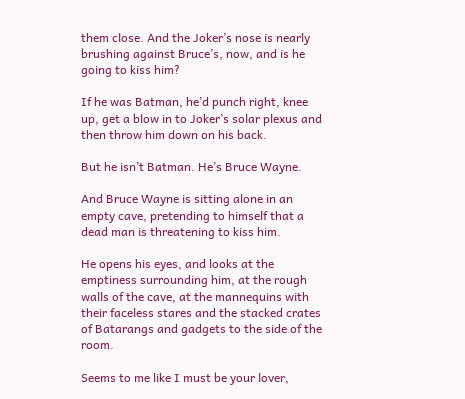them close. And the Joker’s nose is nearly brushing against Bruce’s, now, and is he going to kiss him?

If he was Batman, he’d punch right, knee up, get a blow in to Joker’s solar plexus and then throw him down on his back.

But he isn’t Batman. He’s Bruce Wayne.

And Bruce Wayne is sitting alone in an empty cave, pretending to himself that a dead man is threatening to kiss him.

He opens his eyes, and looks at the emptiness surrounding him, at the rough walls of the cave, at the mannequins with their faceless stares and the stacked crates of Batarangs and gadgets to the side of the room.

Seems to me like I must be your lover,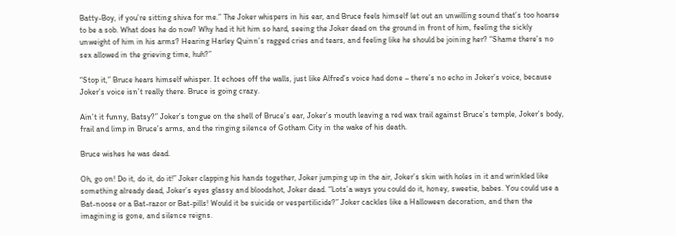Batty-Boy, if you’re sitting shiva for me.” The Joker whispers in his ear, and Bruce feels himself let out an unwilling sound that’s too hoarse to be a sob. What does he do now? Why had it hit him so hard, seeing the Joker dead on the ground in front of him, feeling the sickly unweight of him in his arms? Hearing Harley Quinn’s ragged cries and tears, and feeling like he should be joining her? “Shame there’s no sex allowed in the grieving time, huh?”

“Stop it,” Bruce hears himself whisper. It echoes off the walls, just like Alfred’s voice had done – there’s no echo in Joker’s voice, because Joker’s voice isn’t really there. Bruce is going crazy.

Ain’t it funny, Batsy?” Joker’s tongue on the shell of Bruce’s ear, Joker’s mouth leaving a red wax trail against Bruce’s temple, Joker’s body, frail and limp in Bruce’s arms, and the ringing silence of Gotham City in the wake of his death.

Bruce wishes he was dead.

Oh, go on! Do it, do it, do it!” Joker clapping his hands together, Joker jumping up in the air, Joker’s skin with holes in it and wrinkled like something already dead, Joker’s eyes glassy and bloodshot, Joker dead. “Lots’a ways you could do it, honey, sweetie, babes. You could use a Bat-noose or a Bat-razor or Bat-pills! Would it be suicide or vespertilicide?” Joker cackles like a Halloween decoration, and then the imagining is gone, and silence reigns.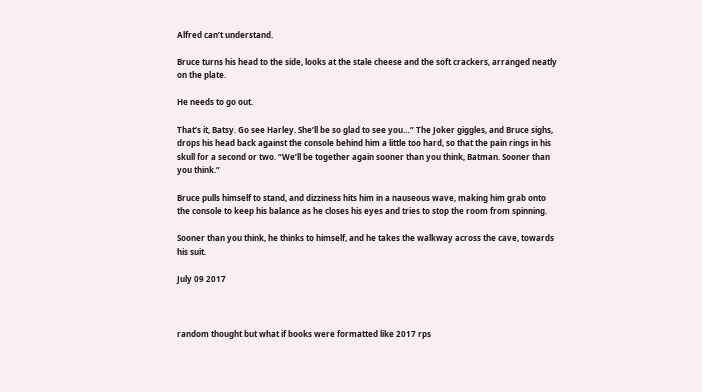Alfred can’t understand.

Bruce turns his head to the side, looks at the stale cheese and the soft crackers, arranged neatly on the plate.

He needs to go out.

That’s it, Batsy. Go see Harley. She’ll be so glad to see you…” The Joker giggles, and Bruce sighs, drops his head back against the console behind him a little too hard, so that the pain rings in his skull for a second or two. “We’ll be together again sooner than you think, Batman. Sooner than you think.”

Bruce pulls himself to stand, and dizziness hits him in a nauseous wave, making him grab onto the console to keep his balance as he closes his eyes and tries to stop the room from spinning.

Sooner than you think, he thinks to himself, and he takes the walkway across the cave, towards his suit.

July 09 2017



random thought but what if books were formatted like 2017 rps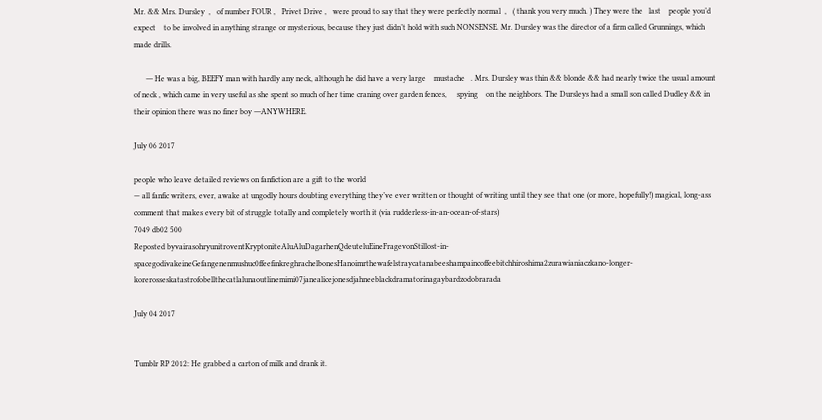Mr. && Mrs. Dursley  ,   of number FOUR ,   Privet Drive ,   were proud to say that they were perfectly normal  ,   ( thank you very much. ) They were the   last    people you’d    expect    to be involved in anything strange or mysterious, because they just didn’t hold with such NONSENSE. Mr. Dursley was the director of a firm called Grunnings, which made drills.

      ― He was a big, BEEFY man with hardly any neck, although he did have a very large    mustache   . Mrs. Dursley was thin && blonde && had nearly twice the usual amount of neck , which came in very useful as she spent so much of her time craning over garden fences,     spying    on the neighbors. The Dursleys had a small son called Dudley && in their opinion there was no finer boy ―ANYWHERE.

July 06 2017

people who leave detailed reviews on fanfiction are a gift to the world
— all fanfic writers, ever, awake at ungodly hours doubting everything they’ve ever written or thought of writing until they see that one (or more, hopefully!) magical, long-ass comment that makes every bit of struggle totally and completely worth it (via rudderless-in-an-ocean-of-stars)
7049 db02 500
Reposted byvairasohryunitroventKryptoniteAluAluDagarhenQdeuteluEineFragevonStillost-in-spacegodivakeineGefangenenmushuc0ffeefinkreghrachelbonesHanoimrthewafelstraycatanabeeshampaincoffeebitchhiroshima2zurawianiaczkano-longer-korerosseskatastrofobellthecatlalunaoutlinemimi07janealicejonesdjahneeblackdramatorinagaybardzodobrarada

July 04 2017


Tumblr RP 2012: He grabbed a carton of milk and drank it.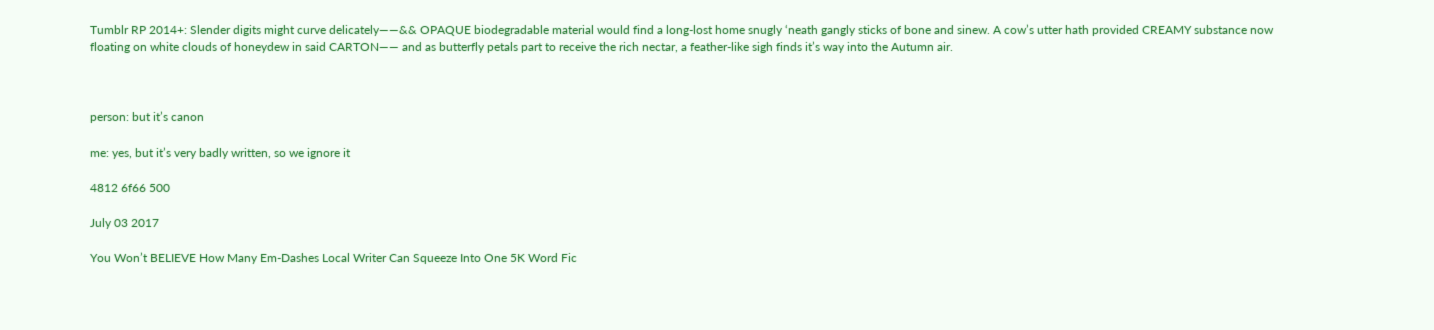Tumblr RP 2014+: Slender digits might curve delicately——&& OPAQUE biodegradable material would find a long-lost home snugly ‘neath gangly sticks of bone and sinew. A cow’s utter hath provided CREAMY substance now floating on white clouds of honeydew in said CARTON—— and as butterfly petals part to receive the rich nectar, a feather-like sigh finds it’s way into the Autumn air.



person: but it’s canon

me: yes, but it’s very badly written, so we ignore it

4812 6f66 500

July 03 2017

You Won’t BELIEVE How Many Em-Dashes Local Writer Can Squeeze Into One 5K Word Fic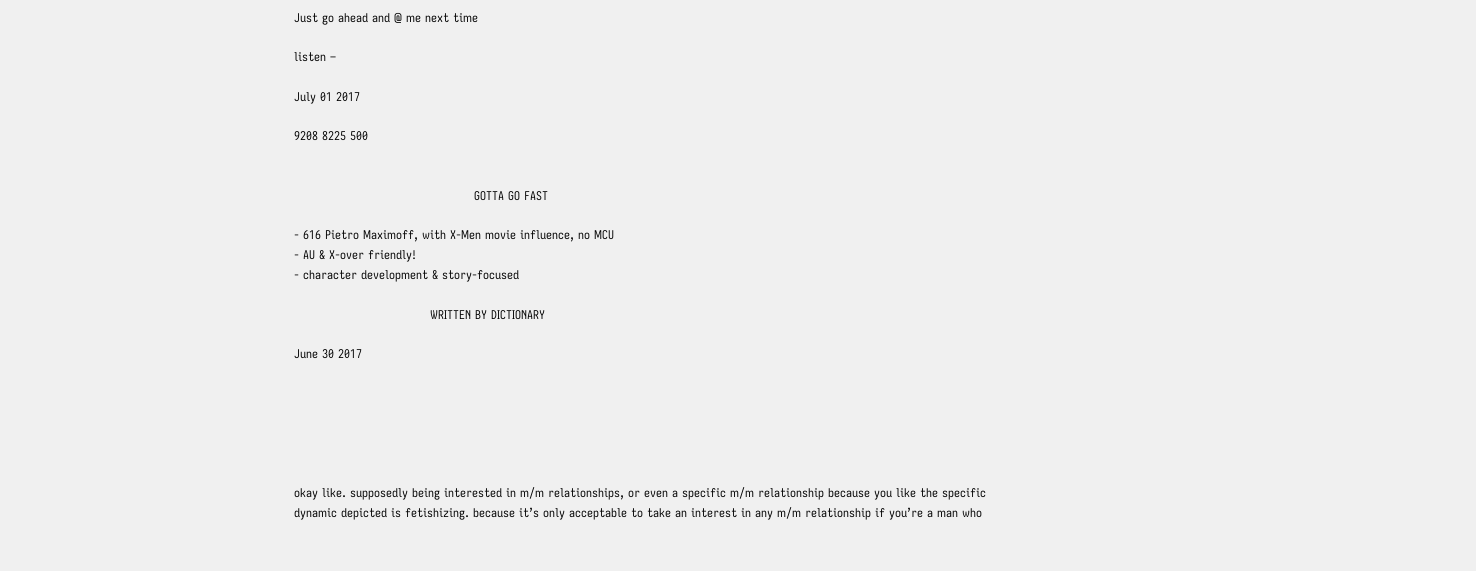Just go ahead and @ me next time

listen –

July 01 2017

9208 8225 500


                                             GOTTA GO FAST

- 616 Pietro Maximoff, with X-Men movie influence, no MCU
- AU & X-over friendly!
- character development & story-focused

                                  WRITTEN BY DICTIONARY

June 30 2017






okay like. supposedly being interested in m/m relationships, or even a specific m/m relationship because you like the specific dynamic depicted is fetishizing. because it’s only acceptable to take an interest in any m/m relationship if you’re a man who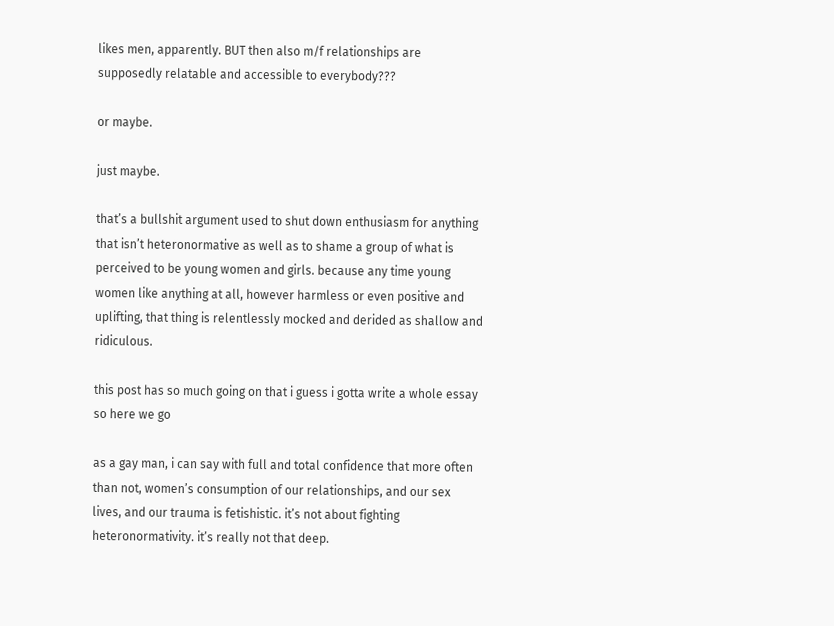likes men, apparently. BUT then also m/f relationships are supposedly relatable and accessible to everybody???

or maybe.

just maybe.

that’s a bullshit argument used to shut down enthusiasm for anything that isn’t heteronormative as well as to shame a group of what is perceived to be young women and girls. because any time young women like anything at all, however harmless or even positive and uplifting, that thing is relentlessly mocked and derided as shallow and ridiculous.

this post has so much going on that i guess i gotta write a whole essay so here we go

as a gay man, i can say with full and total confidence that more often than not, women’s consumption of our relationships, and our sex lives, and our trauma is fetishistic. it’s not about fighting heteronormativity. it’s really not that deep.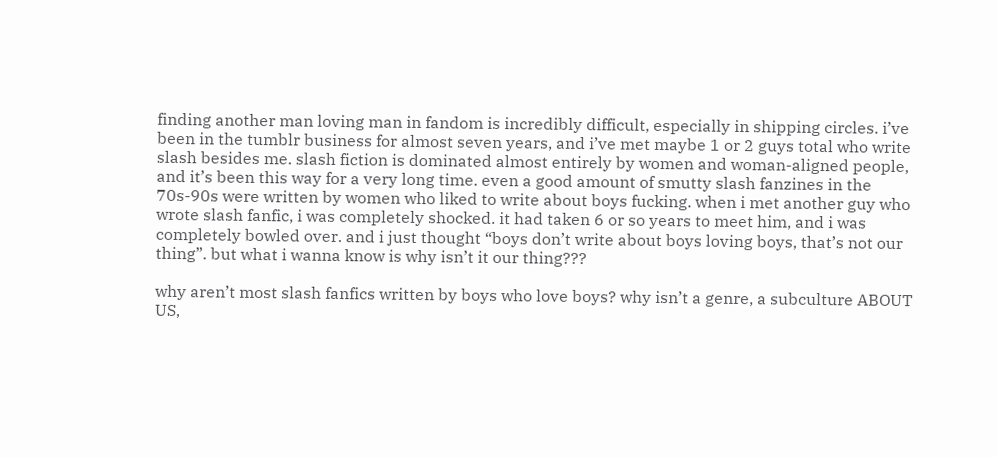finding another man loving man in fandom is incredibly difficult, especially in shipping circles. i’ve been in the tumblr business for almost seven years, and i’ve met maybe 1 or 2 guys total who write slash besides me. slash fiction is dominated almost entirely by women and woman-aligned people, and it’s been this way for a very long time. even a good amount of smutty slash fanzines in the 70s-90s were written by women who liked to write about boys fucking. when i met another guy who wrote slash fanfic, i was completely shocked. it had taken 6 or so years to meet him, and i was completely bowled over. and i just thought “boys don’t write about boys loving boys, that’s not our thing”. but what i wanna know is why isn’t it our thing???

why aren’t most slash fanfics written by boys who love boys? why isn’t a genre, a subculture ABOUT US,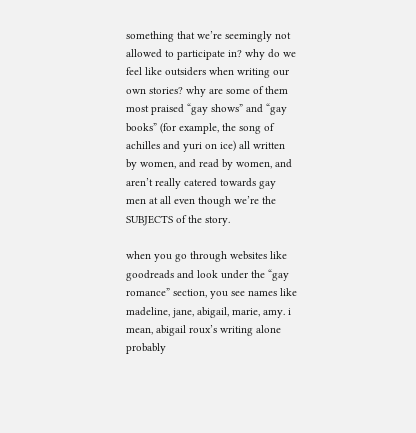something that we’re seemingly not allowed to participate in? why do we feel like outsiders when writing our own stories? why are some of them most praised “gay shows” and “gay books” (for example, the song of achilles and yuri on ice) all written by women, and read by women, and aren’t really catered towards gay men at all even though we’re the SUBJECTS of the story.

when you go through websites like goodreads and look under the “gay romance” section, you see names like madeline, jane, abigail, marie, amy. i mean, abigail roux’s writing alone probably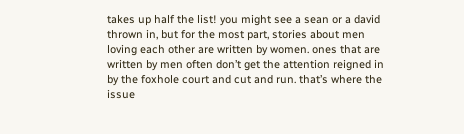takes up half the list! you might see a sean or a david thrown in, but for the most part, stories about men loving each other are written by women. ones that are written by men often don’t get the attention reigned in by the foxhole court and cut and run. that’s where the issue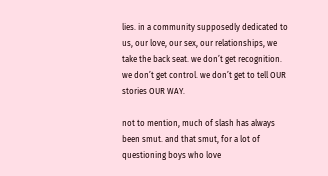lies. in a community supposedly dedicated to us, our love, our sex, our relationships, we take the back seat. we don’t get recognition. we don’t get control. we don’t get to tell OUR stories OUR WAY.

not to mention, much of slash has always been smut. and that smut, for a lot of questioning boys who love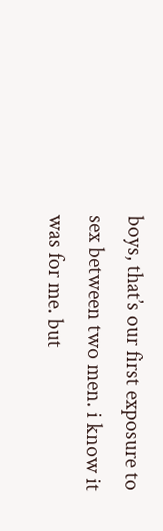boys, that’s our first exposure to sex between two men. i know it was for me. but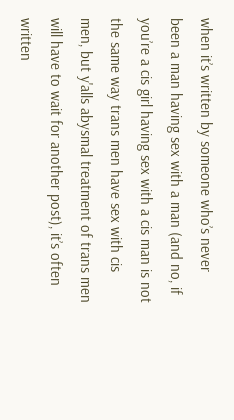when it’s written by someone who’s never been a man having sex with a man (and no, if you’re a cis girl having sex with a cis man is not the same way trans men have sex with cis men, but y'alls abysmal treatment of trans men will have to wait for another post), it’s often written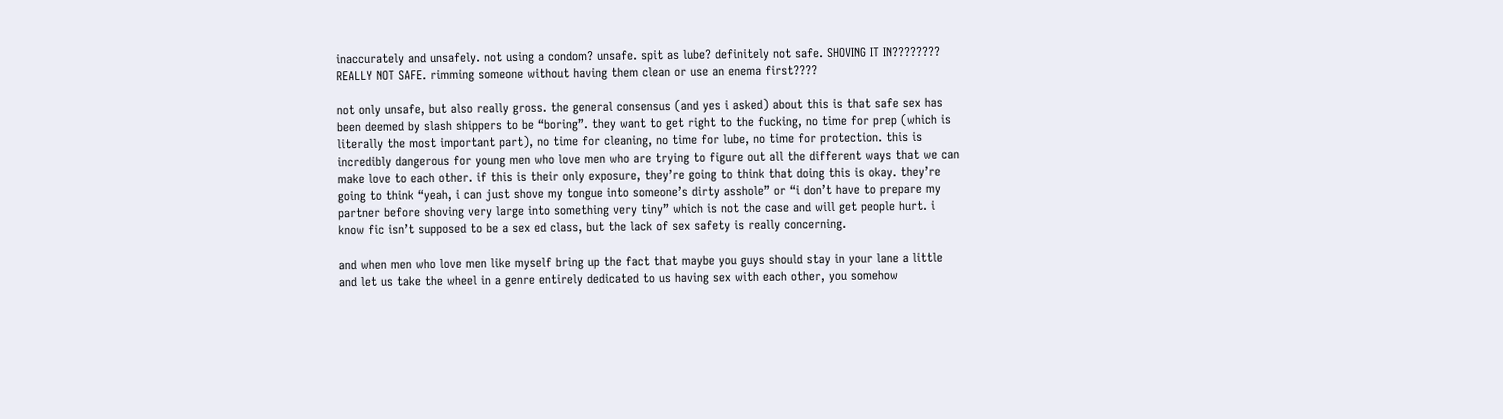inaccurately and unsafely. not using a condom? unsafe. spit as lube? definitely not safe. SHOVING IT IN???????? REALLY NOT SAFE. rimming someone without having them clean or use an enema first????

not only unsafe, but also really gross. the general consensus (and yes i asked) about this is that safe sex has been deemed by slash shippers to be “boring”. they want to get right to the fucking, no time for prep (which is literally the most important part), no time for cleaning, no time for lube, no time for protection. this is incredibly dangerous for young men who love men who are trying to figure out all the different ways that we can make love to each other. if this is their only exposure, they’re going to think that doing this is okay. they’re going to think “yeah, i can just shove my tongue into someone’s dirty asshole” or “i don’t have to prepare my partner before shoving very large into something very tiny” which is not the case and will get people hurt. i know fic isn’t supposed to be a sex ed class, but the lack of sex safety is really concerning.

and when men who love men like myself bring up the fact that maybe you guys should stay in your lane a little and let us take the wheel in a genre entirely dedicated to us having sex with each other, you somehow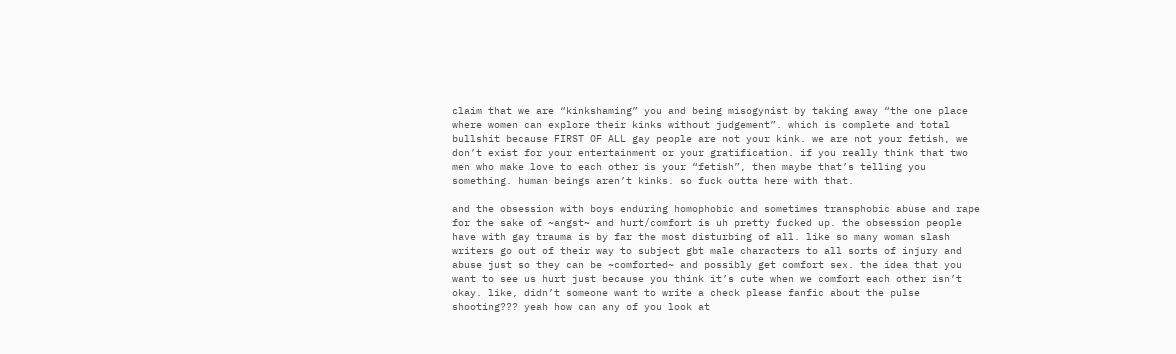claim that we are “kinkshaming” you and being misogynist by taking away “the one place where women can explore their kinks without judgement”. which is complete and total bullshit because FIRST OF ALL gay people are not your kink. we are not your fetish, we don’t exist for your entertainment or your gratification. if you really think that two men who make love to each other is your “fetish”, then maybe that’s telling you something. human beings aren’t kinks. so fuck outta here with that.

and the obsession with boys enduring homophobic and sometimes transphobic abuse and rape for the sake of ~angst~ and hurt/comfort is uh pretty fucked up. the obsession people have with gay trauma is by far the most disturbing of all. like so many woman slash writers go out of their way to subject gbt male characters to all sorts of injury and abuse just so they can be ~comforted~ and possibly get comfort sex. the idea that you want to see us hurt just because you think it’s cute when we comfort each other isn’t okay. like, didn’t someone want to write a check please fanfic about the pulse shooting??? yeah how can any of you look at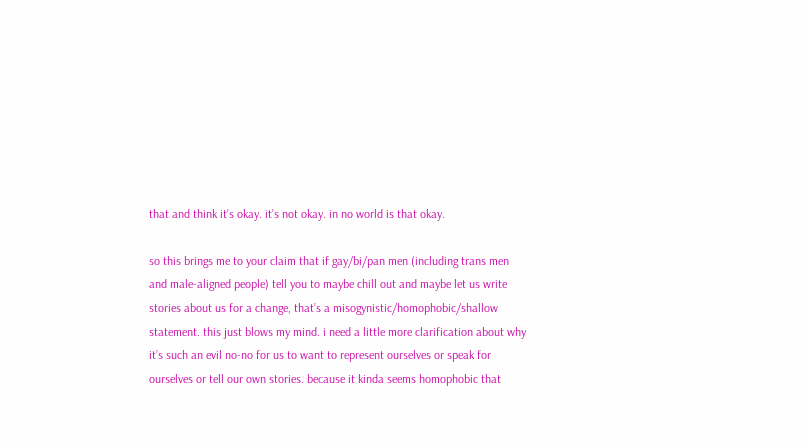that and think it’s okay. it’s not okay. in no world is that okay.

so this brings me to your claim that if gay/bi/pan men (including trans men and male-aligned people) tell you to maybe chill out and maybe let us write stories about us for a change, that’s a misogynistic/homophobic/shallow statement. this just blows my mind. i need a little more clarification about why it’s such an evil no-no for us to want to represent ourselves or speak for ourselves or tell our own stories. because it kinda seems homophobic that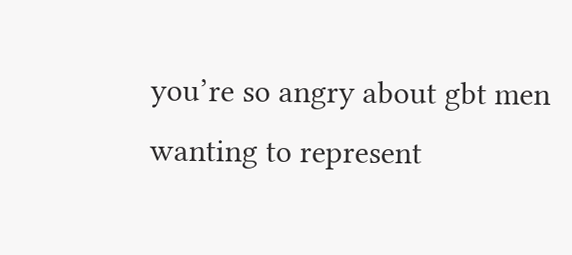you’re so angry about gbt men wanting to represent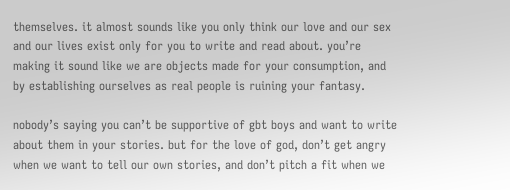themselves. it almost sounds like you only think our love and our sex and our lives exist only for you to write and read about. you’re making it sound like we are objects made for your consumption, and by establishing ourselves as real people is ruining your fantasy.

nobody’s saying you can’t be supportive of gbt boys and want to write about them in your stories. but for the love of god, don’t get angry when we want to tell our own stories, and don’t pitch a fit when we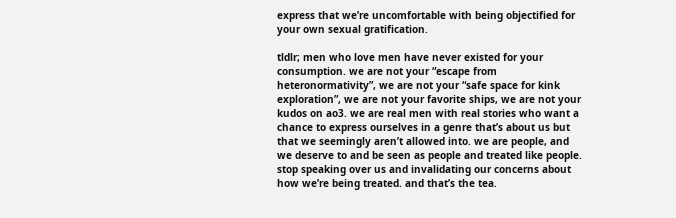express that we’re uncomfortable with being objectified for your own sexual gratification.

tldlr; men who love men have never existed for your consumption. we are not your “escape from heteronormativity”, we are not your “safe space for kink exploration”, we are not your favorite ships, we are not your kudos on ao3. we are real men with real stories who want a chance to express ourselves in a genre that’s about us but that we seemingly aren’t allowed into. we are people, and we deserve to and be seen as people and treated like people. stop speaking over us and invalidating our concerns about how we’re being treated. and that’s the tea.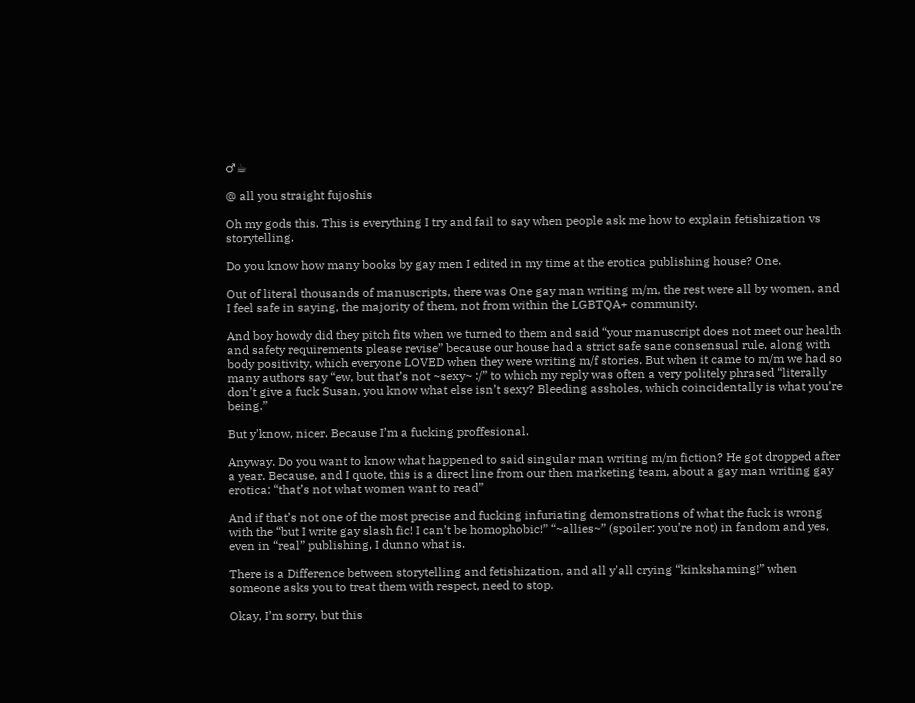♂☕

@ all you straight fujoshis

Oh my gods this. This is everything I try and fail to say when people ask me how to explain fetishization vs storytelling.

Do you know how many books by gay men I edited in my time at the erotica publishing house? One.

Out of literal thousands of manuscripts, there was One gay man writing m/m, the rest were all by women, and I feel safe in saying, the majority of them, not from within the LGBTQA+ community.

And boy howdy did they pitch fits when we turned to them and said “your manuscript does not meet our health and safety requirements please revise” because our house had a strict safe sane consensual rule, along with body positivity, which everyone LOVED when they were writing m/f stories. But when it came to m/m we had so many authors say “ew, but that’s not ~sexy~ :/” to which my reply was often a very politely phrased “literally don’t give a fuck Susan, you know what else isn’t sexy? Bleeding assholes, which coincidentally is what you’re being.”

But y'know, nicer. Because I’m a fucking proffesional.

Anyway. Do you want to know what happened to said singular man writing m/m fiction? He got dropped after a year. Because, and I quote, this is a direct line from our then marketing team, about a gay man writing gay erotica: “that’s not what women want to read”

And if that’s not one of the most precise and fucking infuriating demonstrations of what the fuck is wrong with the “but I write gay slash fic! I can’t be homophobic!” “~allies~” (spoiler: you’re not) in fandom and yes, even in “real” publishing, I dunno what is.

There is a Difference between storytelling and fetishization, and all y'all crying “kinkshaming!” when someone asks you to treat them with respect, need to stop.

Okay, I’m sorry, but this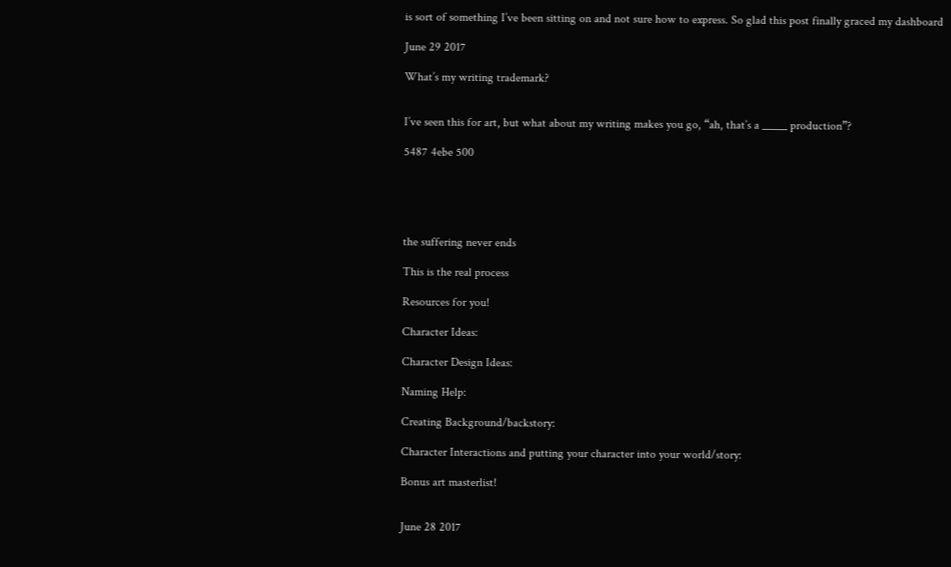is sort of something I’ve been sitting on and not sure how to express. So glad this post finally graced my dashboard

June 29 2017

What’s my writing trademark?


I’ve seen this for art, but what about my writing makes you go, “ah, that’s a _____ production”?

5487 4ebe 500





the suffering never ends

This is the real process

Resources for you!

Character Ideas:

Character Design Ideas:

Naming Help:

Creating Background/backstory:

Character Interactions and putting your character into your world/story:

Bonus art masterlist!


June 28 2017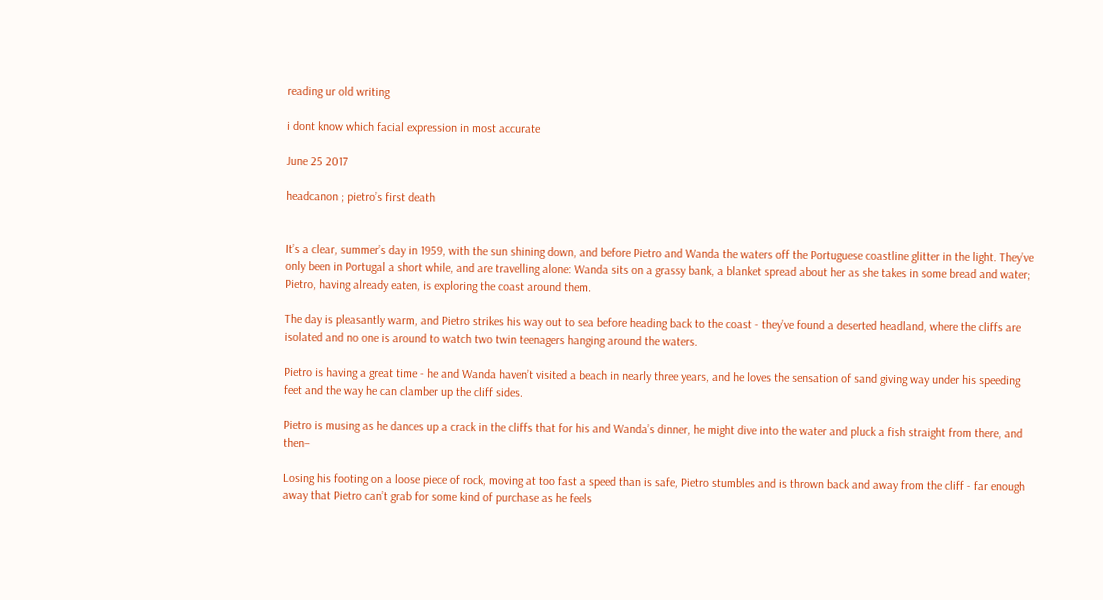reading ur old writing

i dont know which facial expression in most accurate

June 25 2017

headcanon ; pietro’s first death


It’s a clear, summer’s day in 1959, with the sun shining down, and before Pietro and Wanda the waters off the Portuguese coastline glitter in the light. They’ve only been in Portugal a short while, and are travelling alone: Wanda sits on a grassy bank, a blanket spread about her as she takes in some bread and water; Pietro, having already eaten, is exploring the coast around them.

The day is pleasantly warm, and Pietro strikes his way out to sea before heading back to the coast - they’ve found a deserted headland, where the cliffs are isolated and no one is around to watch two twin teenagers hanging around the waters.

Pietro is having a great time - he and Wanda haven’t visited a beach in nearly three years, and he loves the sensation of sand giving way under his speeding feet and the way he can clamber up the cliff sides.

Pietro is musing as he dances up a crack in the cliffs that for his and Wanda’s dinner, he might dive into the water and pluck a fish straight from there, and then–

Losing his footing on a loose piece of rock, moving at too fast a speed than is safe, Pietro stumbles and is thrown back and away from the cliff - far enough away that Pietro can’t grab for some kind of purchase as he feels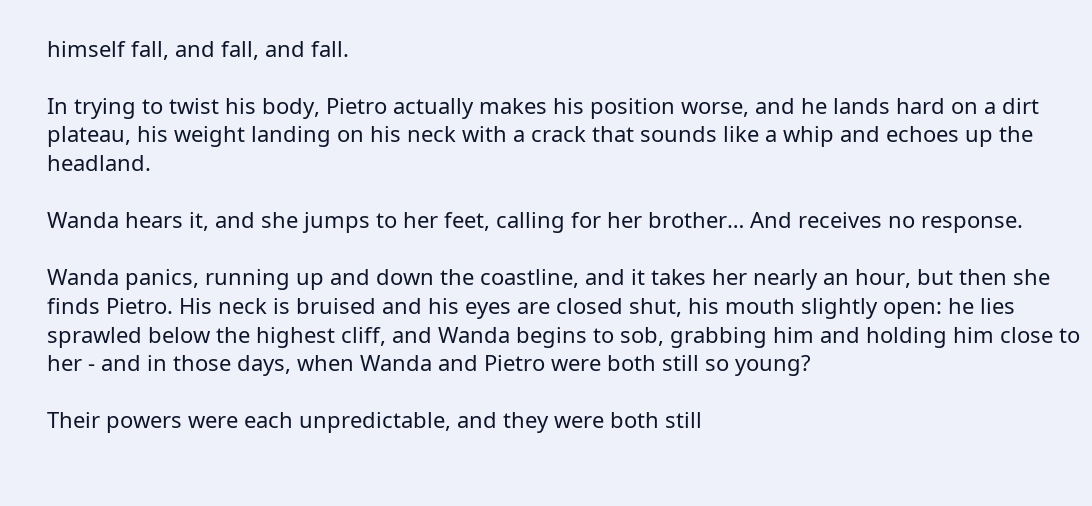himself fall, and fall, and fall.

In trying to twist his body, Pietro actually makes his position worse, and he lands hard on a dirt plateau, his weight landing on his neck with a crack that sounds like a whip and echoes up the headland.

Wanda hears it, and she jumps to her feet, calling for her brother… And receives no response.

Wanda panics, running up and down the coastline, and it takes her nearly an hour, but then she finds Pietro. His neck is bruised and his eyes are closed shut, his mouth slightly open: he lies sprawled below the highest cliff, and Wanda begins to sob, grabbing him and holding him close to her - and in those days, when Wanda and Pietro were both still so young?

Their powers were each unpredictable, and they were both still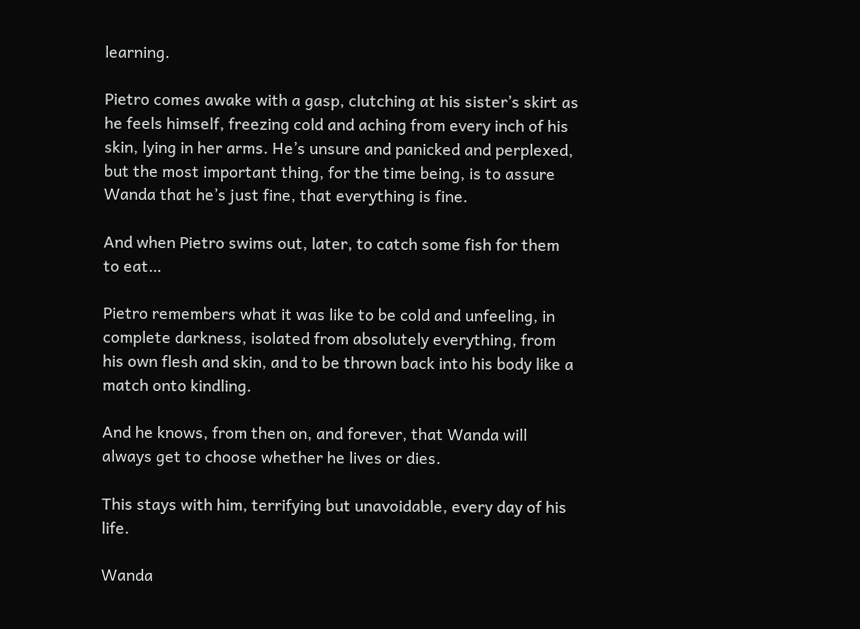learning.

Pietro comes awake with a gasp, clutching at his sister’s skirt as he feels himself, freezing cold and aching from every inch of his skin, lying in her arms. He’s unsure and panicked and perplexed, but the most important thing, for the time being, is to assure Wanda that he’s just fine, that everything is fine.

And when Pietro swims out, later, to catch some fish for them to eat…

Pietro remembers what it was like to be cold and unfeeling, in complete darkness, isolated from absolutely everything, from his own flesh and skin, and to be thrown back into his body like a match onto kindling.

And he knows, from then on, and forever, that Wanda will always get to choose whether he lives or dies.

This stays with him, terrifying but unavoidable, every day of his life.

Wanda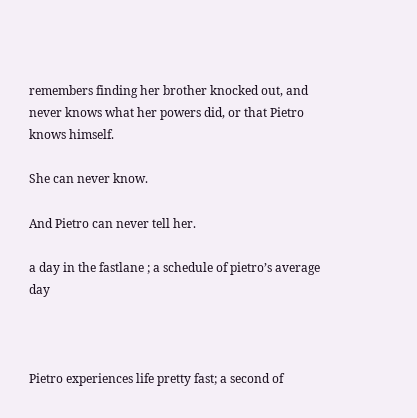remembers finding her brother knocked out, and never knows what her powers did, or that Pietro knows himself.

She can never know.

And Pietro can never tell her.

a day in the fastlane ; a schedule of pietro’s average day



Pietro experiences life pretty fast; a second of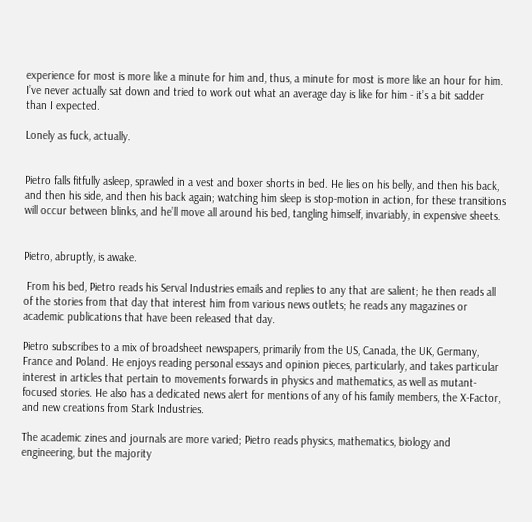experience for most is more like a minute for him and, thus, a minute for most is more like an hour for him. I’ve never actually sat down and tried to work out what an average day is like for him - it’s a bit sadder than I expected.

Lonely as fuck, actually.


Pietro falls fitfully asleep, sprawled in a vest and boxer shorts in bed. He lies on his belly, and then his back, and then his side, and then his back again; watching him sleep is stop-motion in action, for these transitions will occur between blinks, and he’ll move all around his bed, tangling himself, invariably, in expensive sheets.


Pietro, abruptly, is awake.

 From his bed, Pietro reads his Serval Industries emails and replies to any that are salient; he then reads all of the stories from that day that interest him from various news outlets; he reads any magazines or academic publications that have been released that day.

Pietro subscribes to a mix of broadsheet newspapers, primarily from the US, Canada, the UK, Germany, France and Poland. He enjoys reading personal essays and opinion pieces, particularly, and takes particular interest in articles that pertain to movements forwards in physics and mathematics, as well as mutant-focused stories. He also has a dedicated news alert for mentions of any of his family members, the X-Factor, and new creations from Stark Industries.

The academic zines and journals are more varied; Pietro reads physics, mathematics, biology and engineering, but the majority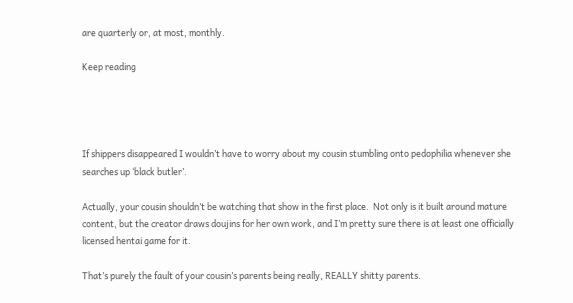are quarterly or, at most, monthly.

Keep reading




If shippers disappeared I wouldn’t have to worry about my cousin stumbling onto pedophilia whenever she searches up ‘black butler’.

Actually, your cousin shouldn’t be watching that show in the first place.  Not only is it built around mature content, but the creator draws doujins for her own work, and I’m pretty sure there is at least one officially licensed hentai game for it.

That’s purely the fault of your cousin’s parents being really, REALLY shitty parents.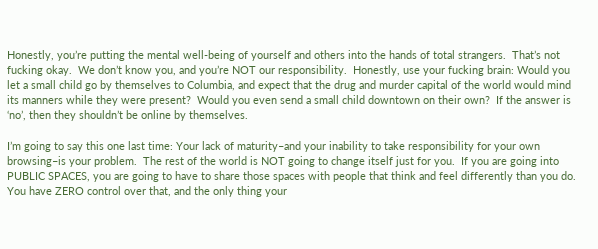Honestly, you’re putting the mental well-being of yourself and others into the hands of total strangers.  That’s not fucking okay.  We don’t know you, and you’re NOT our responsibility.  Honestly, use your fucking brain: Would you let a small child go by themselves to Columbia, and expect that the drug and murder capital of the world would mind its manners while they were present?  Would you even send a small child downtown on their own?  If the answer is ‘no’, then they shouldn’t be online by themselves.

I’m going to say this one last time: Your lack of maturity–and your inability to take responsibility for your own browsing–is your problem.  The rest of the world is NOT going to change itself just for you.  If you are going into PUBLIC SPACES, you are going to have to share those spaces with people that think and feel differently than you do.  You have ZERO control over that, and the only thing your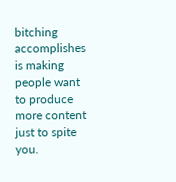bitching accomplishes is making people want to produce more content just to spite you.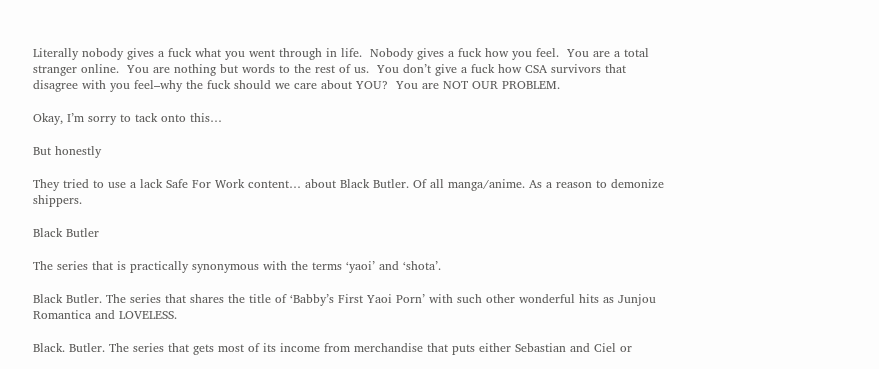Literally nobody gives a fuck what you went through in life.  Nobody gives a fuck how you feel.  You are a total stranger online.  You are nothing but words to the rest of us.  You don’t give a fuck how CSA survivors that disagree with you feel–why the fuck should we care about YOU?  You are NOT OUR PROBLEM.

Okay, I’m sorry to tack onto this…

But honestly

They tried to use a lack Safe For Work content… about Black Butler. Of all manga/anime. As a reason to demonize shippers.

Black Butler

The series that is practically synonymous with the terms ‘yaoi’ and ‘shota’.

Black Butler. The series that shares the title of ‘Babby’s First Yaoi Porn’ with such other wonderful hits as Junjou Romantica and LOVELESS.

Black. Butler. The series that gets most of its income from merchandise that puts either Sebastian and Ciel or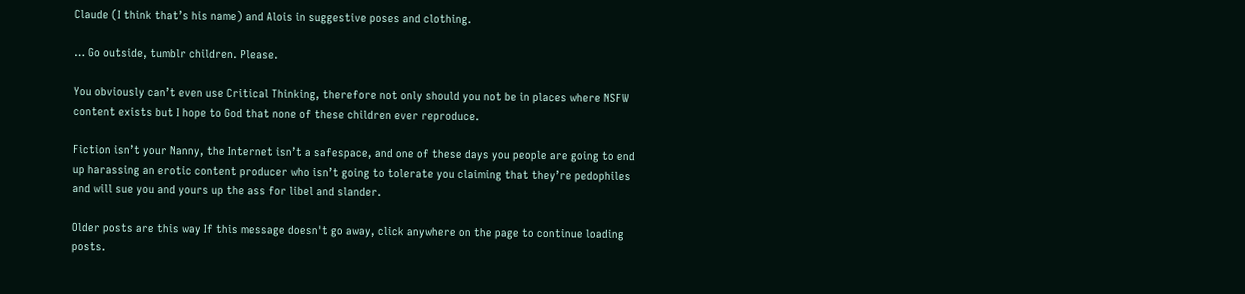Claude (I think that’s his name) and Alois in suggestive poses and clothing.

… Go outside, tumblr children. Please.

You obviously can’t even use Critical Thinking, therefore not only should you not be in places where NSFW content exists but I hope to God that none of these children ever reproduce.

Fiction isn’t your Nanny, the Internet isn’t a safespace, and one of these days you people are going to end up harassing an erotic content producer who isn’t going to tolerate you claiming that they’re pedophiles and will sue you and yours up the ass for libel and slander.

Older posts are this way If this message doesn't go away, click anywhere on the page to continue loading posts.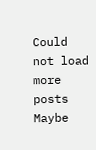Could not load more posts
Maybe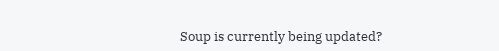Soup is currently being updated?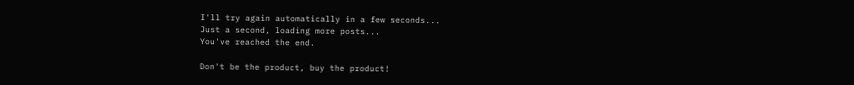I'll try again automatically in a few seconds...
Just a second, loading more posts...
You've reached the end.

Don't be the product, buy the product!